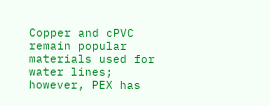Copper and cPVC remain popular materials used for water lines; however, PEX has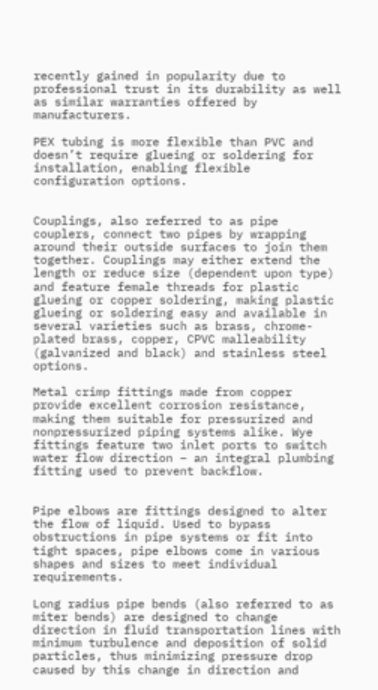recently gained in popularity due to professional trust in its durability as well as similar warranties offered by manufacturers.

PEX tubing is more flexible than PVC and doesn’t require glueing or soldering for installation, enabling flexible configuration options.


Couplings, also referred to as pipe couplers, connect two pipes by wrapping around their outside surfaces to join them together. Couplings may either extend the length or reduce size (dependent upon type) and feature female threads for plastic glueing or copper soldering, making plastic glueing or soldering easy and available in several varieties such as brass, chrome-plated brass, copper, CPVC malleability (galvanized and black) and stainless steel options.

Metal crimp fittings made from copper provide excellent corrosion resistance, making them suitable for pressurized and nonpressurized piping systems alike. Wye fittings feature two inlet ports to switch water flow direction – an integral plumbing fitting used to prevent backflow.


Pipe elbows are fittings designed to alter the flow of liquid. Used to bypass obstructions in pipe systems or fit into tight spaces, pipe elbows come in various shapes and sizes to meet individual requirements.

Long radius pipe bends (also referred to as miter bends) are designed to change direction in fluid transportation lines with minimum turbulence and deposition of solid particles, thus minimizing pressure drop caused by this change in direction and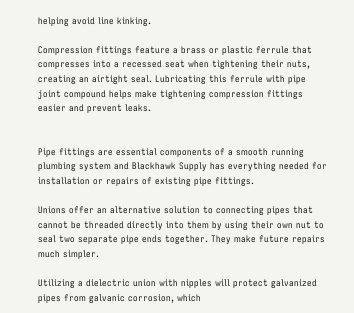helping avoid line kinking.

Compression fittings feature a brass or plastic ferrule that compresses into a recessed seat when tightening their nuts, creating an airtight seal. Lubricating this ferrule with pipe joint compound helps make tightening compression fittings easier and prevent leaks.


Pipe fittings are essential components of a smooth running plumbing system and Blackhawk Supply has everything needed for installation or repairs of existing pipe fittings.

Unions offer an alternative solution to connecting pipes that cannot be threaded directly into them by using their own nut to seal two separate pipe ends together. They make future repairs much simpler.

Utilizing a dielectric union with nipples will protect galvanized pipes from galvanic corrosion, which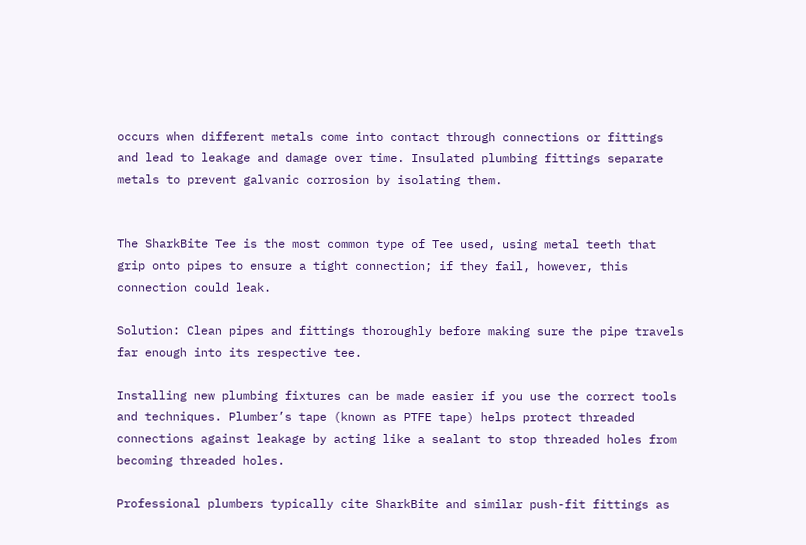occurs when different metals come into contact through connections or fittings and lead to leakage and damage over time. Insulated plumbing fittings separate metals to prevent galvanic corrosion by isolating them.


The SharkBite Tee is the most common type of Tee used, using metal teeth that grip onto pipes to ensure a tight connection; if they fail, however, this connection could leak.

Solution: Clean pipes and fittings thoroughly before making sure the pipe travels far enough into its respective tee.

Installing new plumbing fixtures can be made easier if you use the correct tools and techniques. Plumber’s tape (known as PTFE tape) helps protect threaded connections against leakage by acting like a sealant to stop threaded holes from becoming threaded holes.

Professional plumbers typically cite SharkBite and similar push-fit fittings as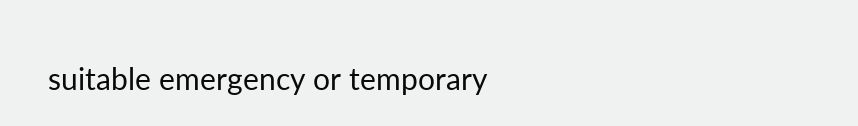suitable emergency or temporary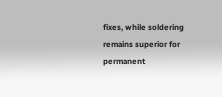fixes, while soldering remains superior for permanent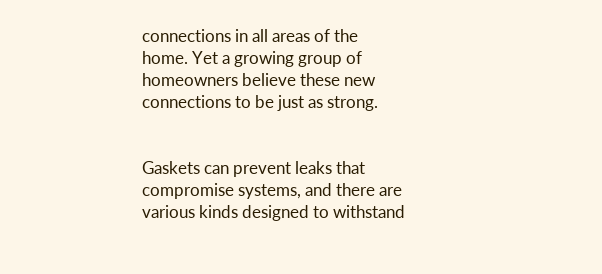connections in all areas of the home. Yet a growing group of homeowners believe these new connections to be just as strong.


Gaskets can prevent leaks that compromise systems, and there are various kinds designed to withstand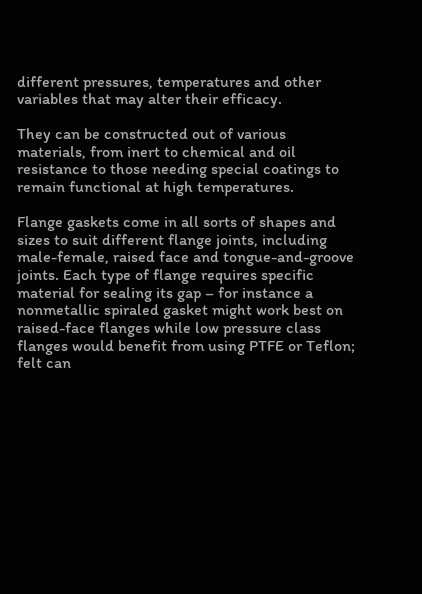different pressures, temperatures and other variables that may alter their efficacy.

They can be constructed out of various materials, from inert to chemical and oil resistance to those needing special coatings to remain functional at high temperatures.

Flange gaskets come in all sorts of shapes and sizes to suit different flange joints, including male-female, raised face and tongue-and-groove joints. Each type of flange requires specific material for sealing its gap – for instance a nonmetallic spiraled gasket might work best on raised-face flanges while low pressure class flanges would benefit from using PTFE or Teflon; felt can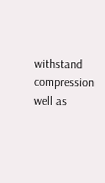withstand compression well as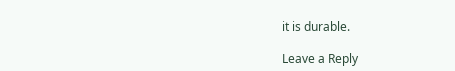it is durable.

Leave a Reply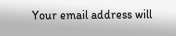Your email address will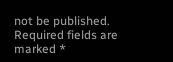not be published. Required fields are marked *